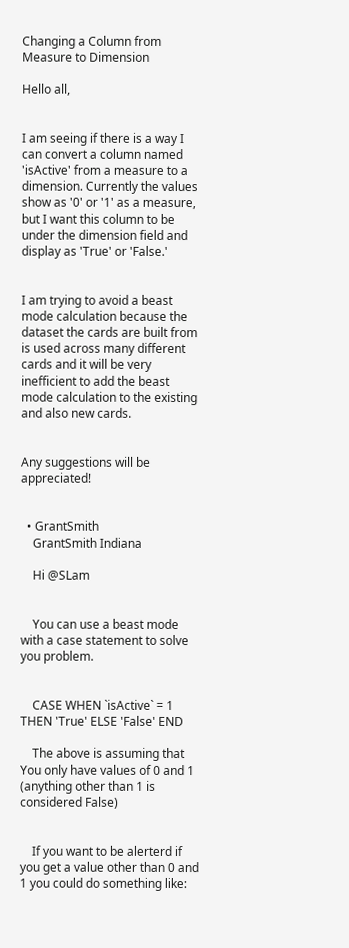Changing a Column from Measure to Dimension

Hello all,


I am seeing if there is a way I can convert a column named 'isActive' from a measure to a dimension. Currently the values show as '0' or '1' as a measure, but I want this column to be under the dimension field and display as 'True' or 'False.'


I am trying to avoid a beast mode calculation because the dataset the cards are built from is used across many different cards and it will be very inefficient to add the beast mode calculation to the existing and also new cards.


Any suggestions will be appreciated!


  • GrantSmith
    GrantSmith Indiana

    Hi @SLam


    You can use a beast mode with a case statement to solve you problem.


    CASE WHEN `isActive` = 1 THEN 'True' ELSE 'False' END

    The above is assuming that You only have values of 0 and 1 (anything other than 1 is considered False)


    If you want to be alerterd if you get a value other than 0 and 1 you could do something like: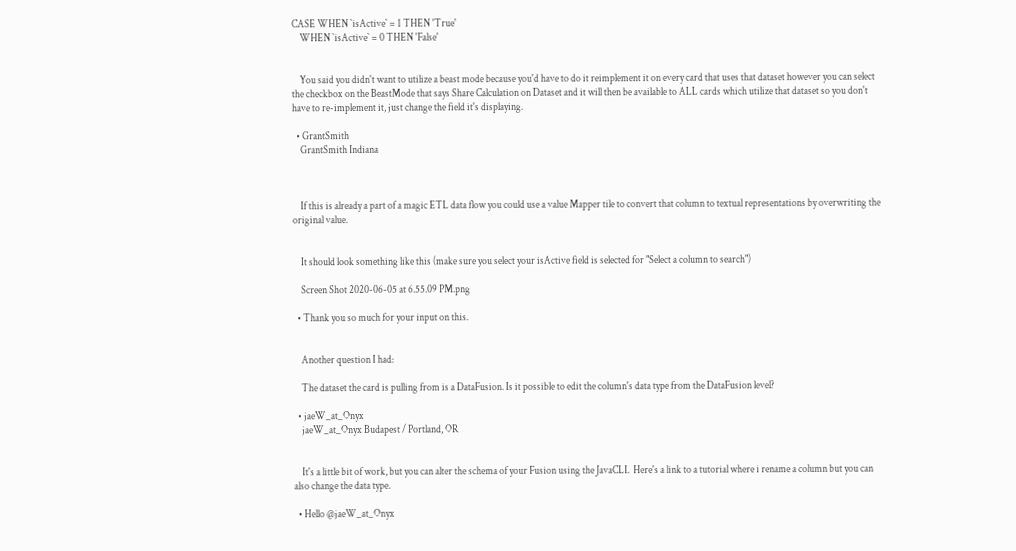CASE WHEN `isActive` = 1 THEN 'True'
    WHEN `isActive` = 0 THEN 'False'


    You said you didn't want to utilize a beast mode because you'd have to do it reimplement it on every card that uses that dataset however you can select the checkbox on the BeastMode that says Share Calculation on Dataset and it will then be available to ALL cards which utilize that dataset so you don't have to re-implement it, just change the field it's displaying.

  • GrantSmith
    GrantSmith Indiana



    If this is already a part of a magic ETL data flow you could use a value Mapper tile to convert that column to textual representations by overwriting the original value.


    It should look something like this (make sure you select your isActive field is selected for "Select a column to search")

    Screen Shot 2020-06-05 at 6.55.09 PM.png

  • Thank you so much for your input on this.


    Another question I had:

    The dataset the card is pulling from is a DataFusion. Is it possible to edit the column's data type from the DataFusion level?

  • jaeW_at_Onyx
    jaeW_at_Onyx Budapest / Portland, OR


    It's a little bit of work, but you can alter the schema of your Fusion using the JavaCLI.  Here's a link to a tutorial where i rename a column but you can also change the data type.

  • Hello @jaeW_at_Onyx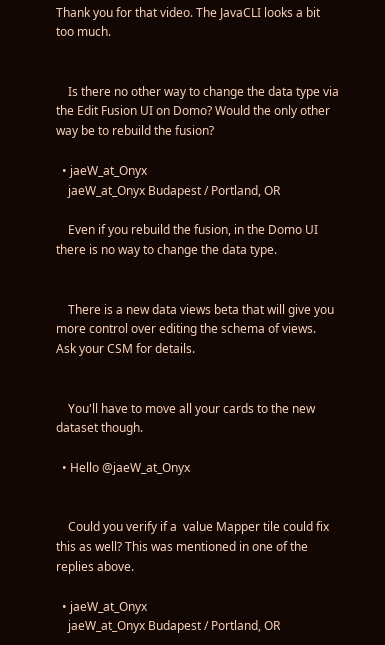Thank you for that video. The JavaCLI looks a bit too much.


    Is there no other way to change the data type via the Edit Fusion UI on Domo? Would the only other way be to rebuild the fusion?

  • jaeW_at_Onyx
    jaeW_at_Onyx Budapest / Portland, OR

    Even if you rebuild the fusion, in the Domo UI there is no way to change the data type.


    There is a new data views beta that will give you more control over editing the schema of views.  Ask your CSM for details.


    You'll have to move all your cards to the new dataset though.

  • Hello @jaeW_at_Onyx


    Could you verify if a  value Mapper tile could fix this as well? This was mentioned in one of the replies above.

  • jaeW_at_Onyx
    jaeW_at_Onyx Budapest / Portland, OR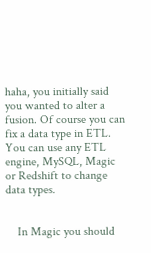haha, you initially said you wanted to alter a fusion. Of course you can fix a data type in ETL.  You can use any ETL engine, MySQL, Magic or Redshift to change data types.


    In Magic you should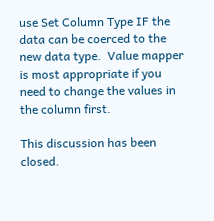use Set Column Type IF the data can be coerced to the new data type.  Value mapper is most appropriate if you need to change the values in the column first.

This discussion has been closed.